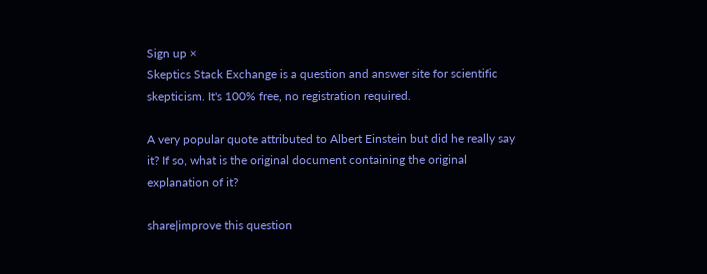Sign up ×
Skeptics Stack Exchange is a question and answer site for scientific skepticism. It's 100% free, no registration required.

A very popular quote attributed to Albert Einstein but did he really say it? If so, what is the original document containing the original explanation of it?

share|improve this question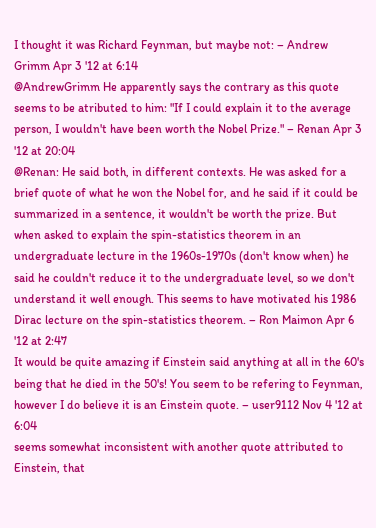I thought it was Richard Feynman, but maybe not: – Andrew Grimm Apr 3 '12 at 6:14
@AndrewGrimm He apparently says the contrary as this quote seems to be atributed to him: "If I could explain it to the average person, I wouldn't have been worth the Nobel Prize." – Renan Apr 3 '12 at 20:04
@Renan: He said both, in different contexts. He was asked for a brief quote of what he won the Nobel for, and he said if it could be summarized in a sentence, it wouldn't be worth the prize. But when asked to explain the spin-statistics theorem in an undergraduate lecture in the 1960s-1970s (don't know when) he said he couldn't reduce it to the undergraduate level, so we don't understand it well enough. This seems to have motivated his 1986 Dirac lecture on the spin-statistics theorem. – Ron Maimon Apr 6 '12 at 2:47
It would be quite amazing if Einstein said anything at all in the 60's being that he died in the 50's! You seem to be refering to Feynman, however I do believe it is an Einstein quote. – user9112 Nov 4 '12 at 6:04
seems somewhat inconsistent with another quote attributed to Einstein, that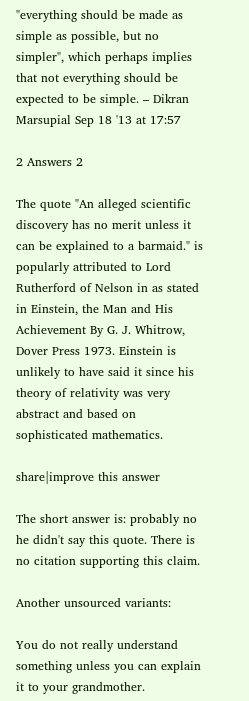"everything should be made as simple as possible, but no simpler", which perhaps implies that not everything should be expected to be simple. – Dikran Marsupial Sep 18 '13 at 17:57

2 Answers 2

The quote "An alleged scientific discovery has no merit unless it can be explained to a barmaid." is popularly attributed to Lord Rutherford of Nelson in as stated in Einstein, the Man and His Achievement By G. J. Whitrow, Dover Press 1973. Einstein is unlikely to have said it since his theory of relativity was very abstract and based on sophisticated mathematics.

share|improve this answer

The short answer is: probably no he didn't say this quote. There is no citation supporting this claim.

Another unsourced variants:

You do not really understand something unless you can explain it to your grandmother.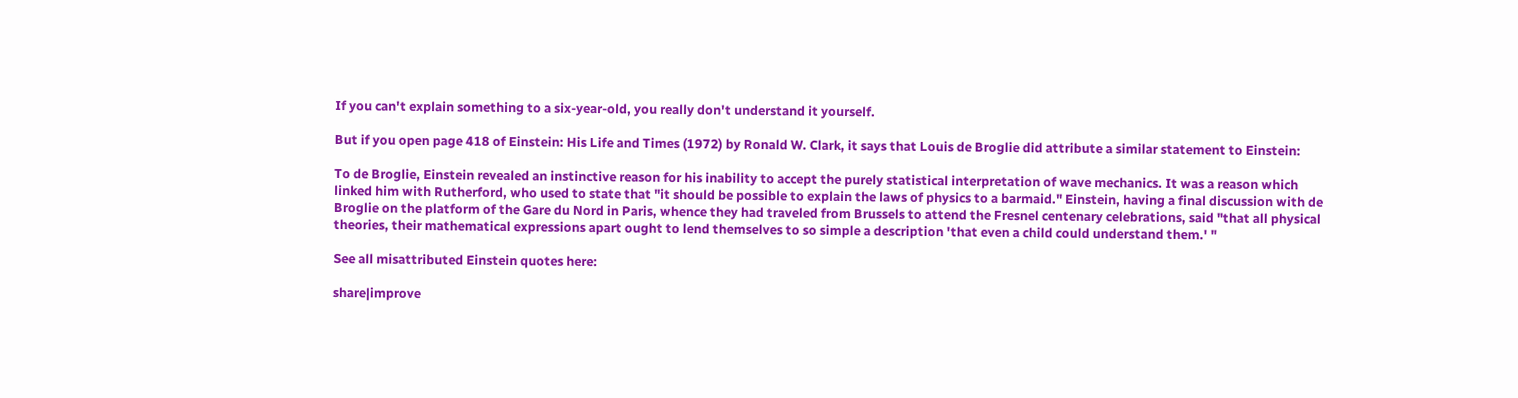If you can't explain something to a six-year-old, you really don't understand it yourself.

But if you open page 418 of Einstein: His Life and Times (1972) by Ronald W. Clark, it says that Louis de Broglie did attribute a similar statement to Einstein:

To de Broglie, Einstein revealed an instinctive reason for his inability to accept the purely statistical interpretation of wave mechanics. It was a reason which linked him with Rutherford, who used to state that "it should be possible to explain the laws of physics to a barmaid." Einstein, having a final discussion with de Broglie on the platform of the Gare du Nord in Paris, whence they had traveled from Brussels to attend the Fresnel centenary celebrations, said "that all physical theories, their mathematical expressions apart ought to lend themselves to so simple a description 'that even a child could understand them.' "

See all misattributed Einstein quotes here:

share|improve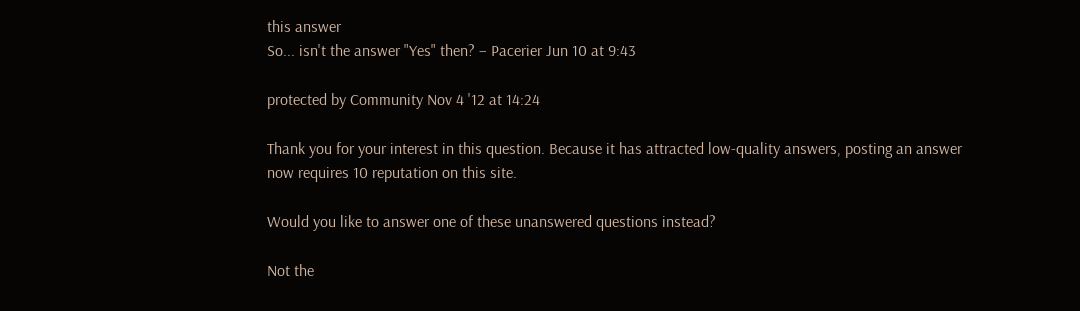this answer
So... isn't the answer "Yes" then? – Pacerier Jun 10 at 9:43

protected by Community Nov 4 '12 at 14:24

Thank you for your interest in this question. Because it has attracted low-quality answers, posting an answer now requires 10 reputation on this site.

Would you like to answer one of these unanswered questions instead?

Not the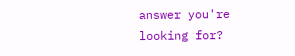answer you're looking for?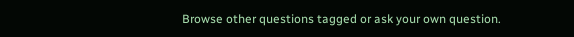Browse other questions tagged or ask your own question.